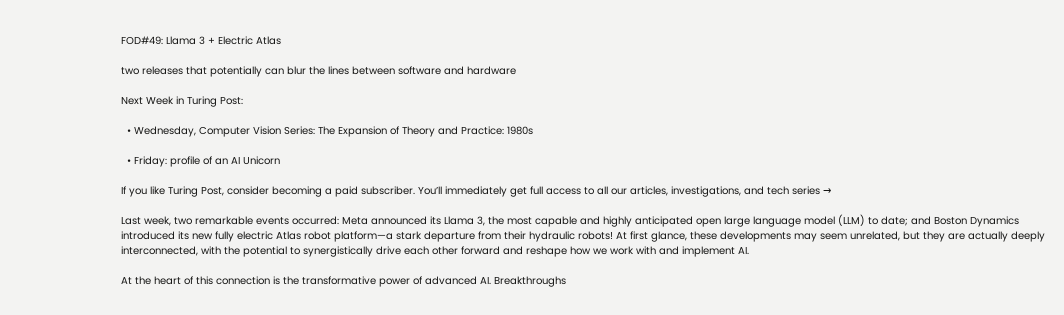FOD#49: Llama 3 + Electric Atlas

two releases that potentially can blur the lines between software and hardware

Next Week in Turing Post:

  • Wednesday, Computer Vision Series: The Expansion of Theory and Practice: 1980s

  • Friday: profile of an AI Unicorn

If you like Turing Post, consider becoming a paid subscriber. You’ll immediately get full access to all our articles, investigations, and tech series →

Last week, two remarkable events occurred: Meta announced its Llama 3, the most capable and highly anticipated open large language model (LLM) to date; and Boston Dynamics introduced its new fully electric Atlas robot platform—a stark departure from their hydraulic robots! At first glance, these developments may seem unrelated, but they are actually deeply interconnected, with the potential to synergistically drive each other forward and reshape how we work with and implement AI.

At the heart of this connection is the transformative power of advanced AI. Breakthroughs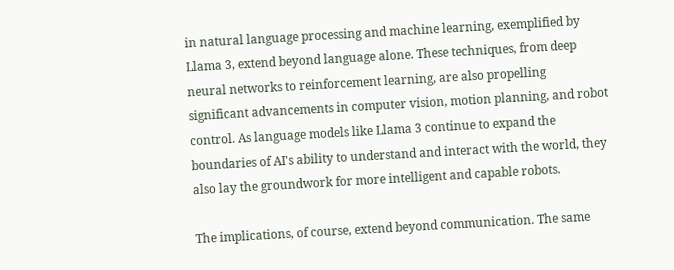in natural language processing and machine learning, exemplified by Llama 3, extend beyond language alone. These techniques, from deep neural networks to reinforcement learning, are also propelling significant advancements in computer vision, motion planning, and robot control. As language models like Llama 3 continue to expand the boundaries of AI's ability to understand and interact with the world, they also lay the groundwork for more intelligent and capable robots.

The implications, of course, extend beyond communication. The same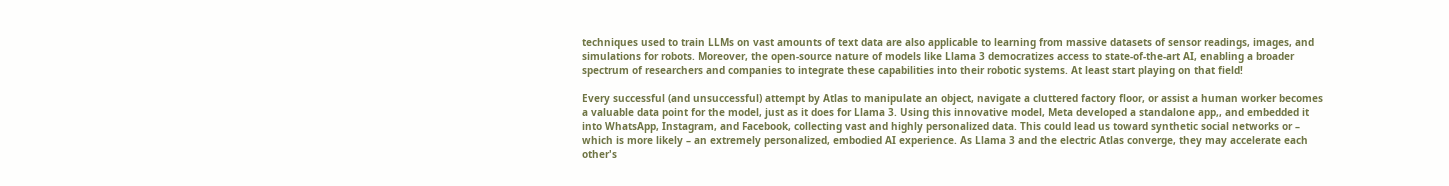techniques used to train LLMs on vast amounts of text data are also applicable to learning from massive datasets of sensor readings, images, and simulations for robots. Moreover, the open-source nature of models like Llama 3 democratizes access to state-of-the-art AI, enabling a broader spectrum of researchers and companies to integrate these capabilities into their robotic systems. At least start playing on that field!

Every successful (and unsuccessful) attempt by Atlas to manipulate an object, navigate a cluttered factory floor, or assist a human worker becomes a valuable data point for the model, just as it does for Llama 3. Using this innovative model, Meta developed a standalone app,, and embedded it into WhatsApp, Instagram, and Facebook, collecting vast and highly personalized data. This could lead us toward synthetic social networks or – which is more likely – an extremely personalized, embodied AI experience. As Llama 3 and the electric Atlas converge, they may accelerate each other's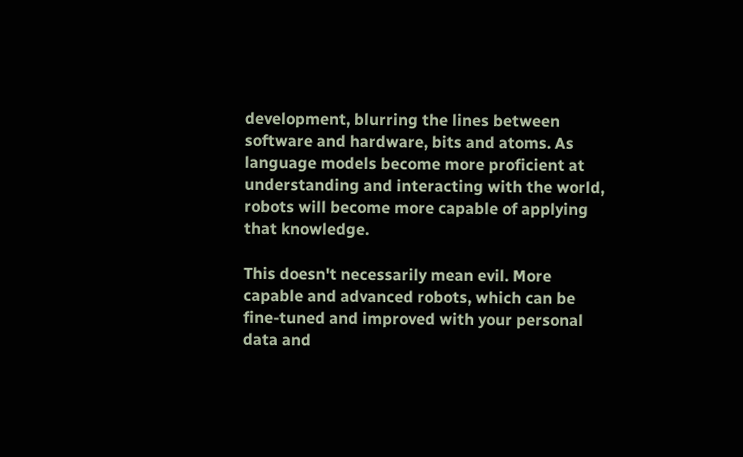development, blurring the lines between software and hardware, bits and atoms. As language models become more proficient at understanding and interacting with the world, robots will become more capable of applying that knowledge.

This doesn't necessarily mean evil. More capable and advanced robots, which can be fine-tuned and improved with your personal data and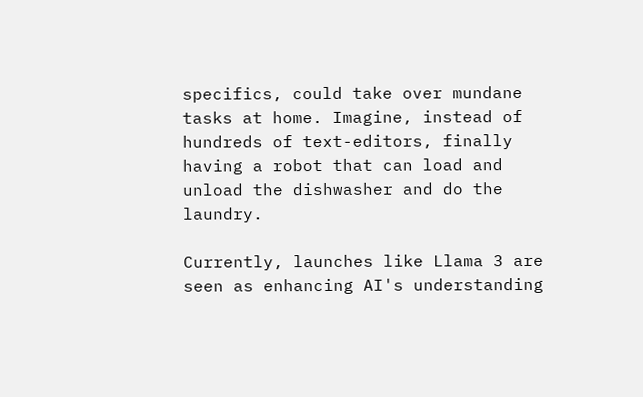specifics, could take over mundane tasks at home. Imagine, instead of hundreds of text-editors, finally having a robot that can load and unload the dishwasher and do the laundry.

Currently, launches like Llama 3 are seen as enhancing AI's understanding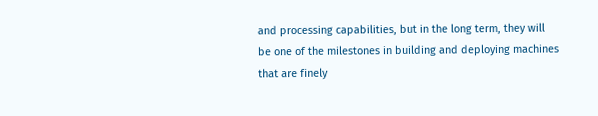and processing capabilities, but in the long term, they will be one of the milestones in building and deploying machines that are finely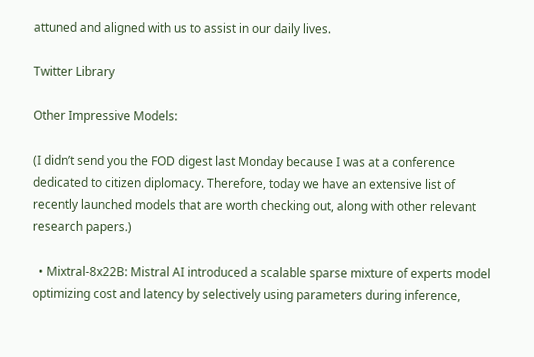attuned and aligned with us to assist in our daily lives.

Twitter Library

Other Impressive Models:

(I didn’t send you the FOD digest last Monday because I was at a conference dedicated to citizen diplomacy. Therefore, today we have an extensive list of recently launched models that are worth checking out, along with other relevant research papers.)

  • Mixtral-8x22B: Mistral AI introduced a scalable sparse mixture of experts model optimizing cost and latency by selectively using parameters during inference,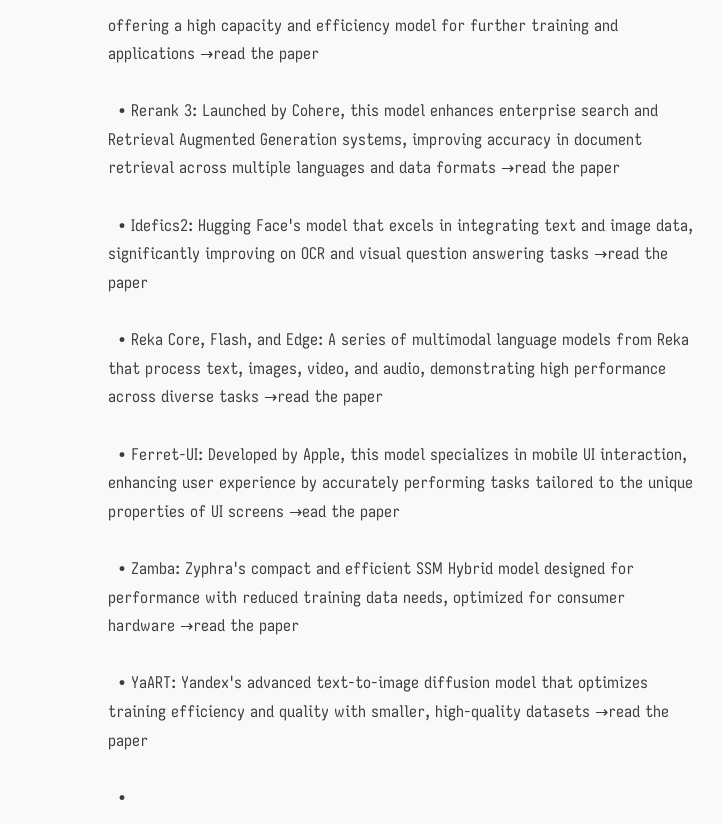offering a high capacity and efficiency model for further training and applications →read the paper

  • Rerank 3: Launched by Cohere, this model enhances enterprise search and Retrieval Augmented Generation systems, improving accuracy in document retrieval across multiple languages and data formats →read the paper

  • Idefics2: Hugging Face's model that excels in integrating text and image data, significantly improving on OCR and visual question answering tasks →read the paper

  • Reka Core, Flash, and Edge: A series of multimodal language models from Reka that process text, images, video, and audio, demonstrating high performance across diverse tasks →read the paper

  • Ferret-UI: Developed by Apple, this model specializes in mobile UI interaction, enhancing user experience by accurately performing tasks tailored to the unique properties of UI screens →ead the paper

  • Zamba: Zyphra's compact and efficient SSM Hybrid model designed for performance with reduced training data needs, optimized for consumer hardware →read the paper

  • YaART: Yandex's advanced text-to-image diffusion model that optimizes training efficiency and quality with smaller, high-quality datasets →read the paper

  •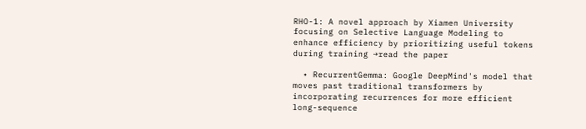RHO-1: A novel approach by Xiamen University focusing on Selective Language Modeling to enhance efficiency by prioritizing useful tokens during training →read the paper

  • RecurrentGemma: Google DeepMind's model that moves past traditional transformers by incorporating recurrences for more efficient long-sequence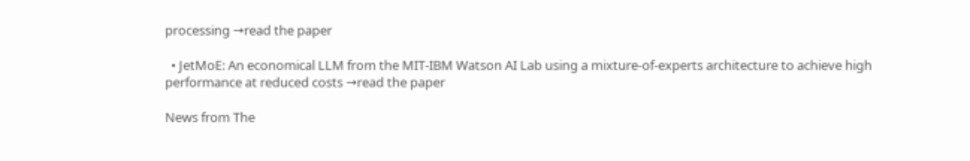processing →read the paper

  • JetMoE: An economical LLM from the MIT-IBM Watson AI Lab using a mixture-of-experts architecture to achieve high performance at reduced costs →read the paper

News from The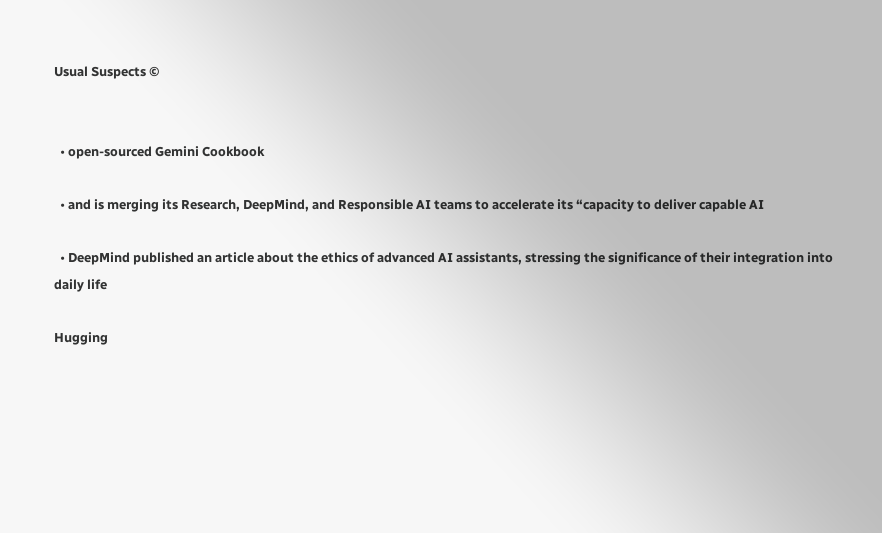Usual Suspects ©


  • open-sourced Gemini Cookbook

  • and is merging its Research, DeepMind, and Responsible AI teams to accelerate its “capacity to deliver capable AI

  • DeepMind published an article about the ethics of advanced AI assistants, stressing the significance of their integration into daily life

Hugging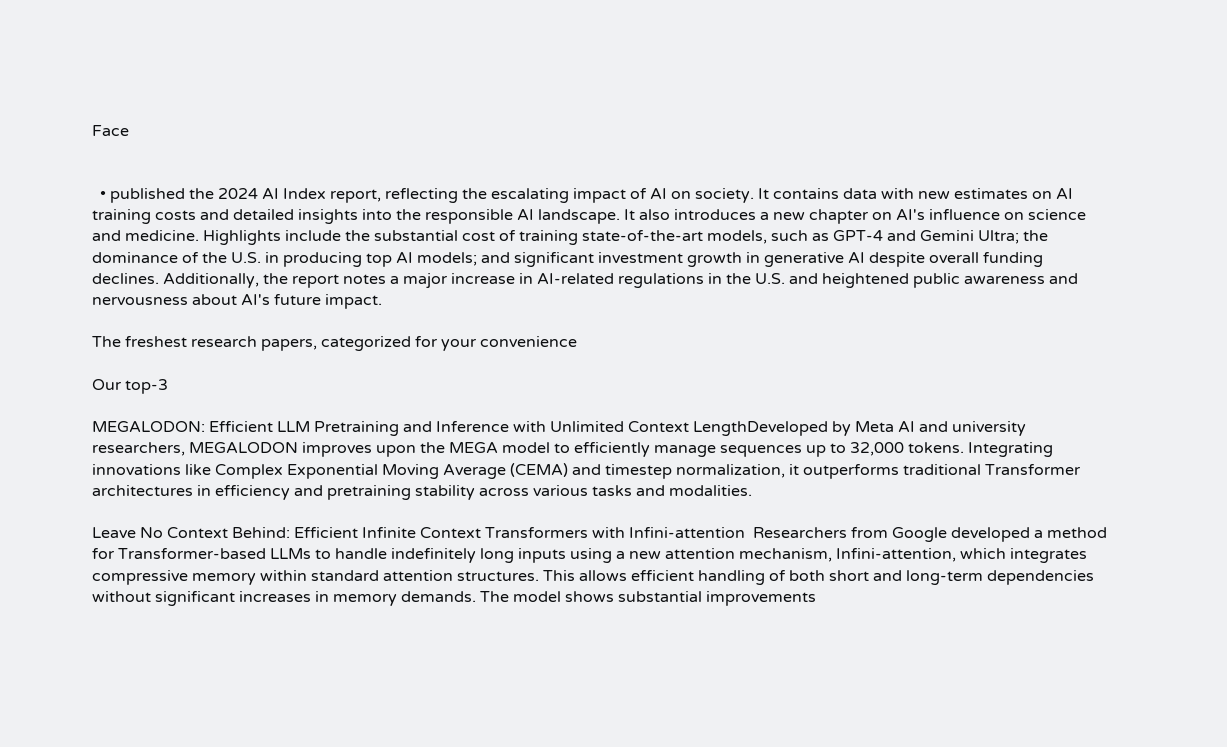Face


  • published the 2024 AI Index report, reflecting the escalating impact of AI on society. It contains data with new estimates on AI training costs and detailed insights into the responsible AI landscape. It also introduces a new chapter on AI's influence on science and medicine. Highlights include the substantial cost of training state-of-the-art models, such as GPT-4 and Gemini Ultra; the dominance of the U.S. in producing top AI models; and significant investment growth in generative AI despite overall funding declines. Additionally, the report notes a major increase in AI-related regulations in the U.S. and heightened public awareness and nervousness about AI's future impact.

The freshest research papers, categorized for your convenience

Our top-3

MEGALODON: Efficient LLM Pretraining and Inference with Unlimited Context LengthDeveloped by Meta AI and university researchers, MEGALODON improves upon the MEGA model to efficiently manage sequences up to 32,000 tokens. Integrating innovations like Complex Exponential Moving Average (CEMA) and timestep normalization, it outperforms traditional Transformer architectures in efficiency and pretraining stability across various tasks and modalities.

Leave No Context Behind: Efficient Infinite Context Transformers with Infini-attention  Researchers from Google developed a method for Transformer-based LLMs to handle indefinitely long inputs using a new attention mechanism, Infini-attention, which integrates compressive memory within standard attention structures. This allows efficient handling of both short and long-term dependencies without significant increases in memory demands. The model shows substantial improvements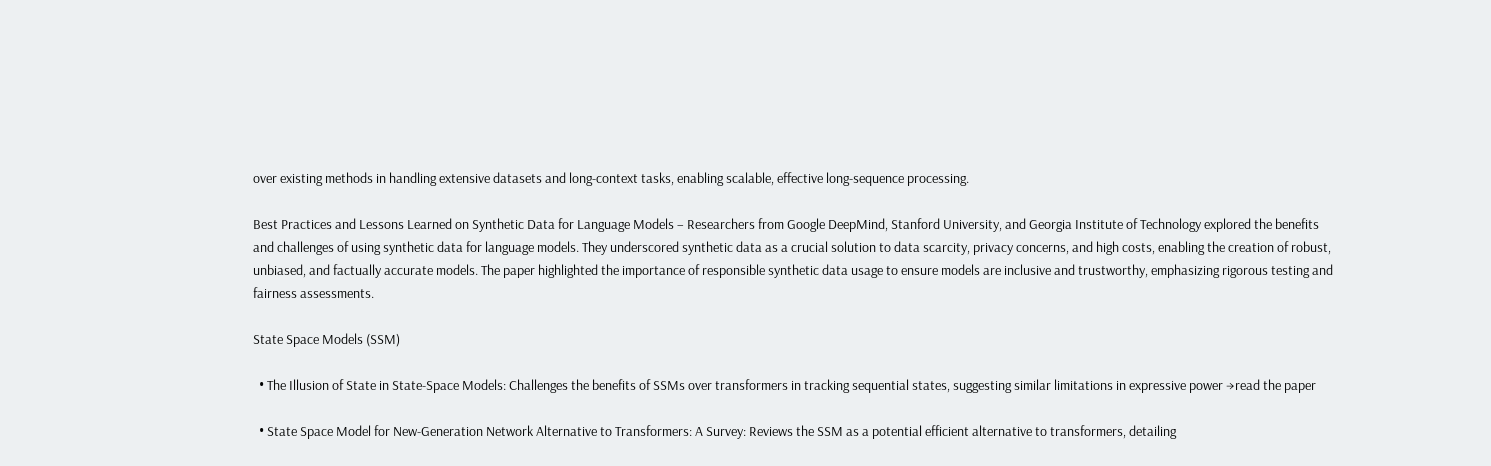over existing methods in handling extensive datasets and long-context tasks, enabling scalable, effective long-sequence processing.

Best Practices and Lessons Learned on Synthetic Data for Language Models – Researchers from Google DeepMind, Stanford University, and Georgia Institute of Technology explored the benefits and challenges of using synthetic data for language models. They underscored synthetic data as a crucial solution to data scarcity, privacy concerns, and high costs, enabling the creation of robust, unbiased, and factually accurate models. The paper highlighted the importance of responsible synthetic data usage to ensure models are inclusive and trustworthy, emphasizing rigorous testing and fairness assessments.

State Space Models (SSM)

  • The Illusion of State in State-Space Models: Challenges the benefits of SSMs over transformers in tracking sequential states, suggesting similar limitations in expressive power →read the paper

  • State Space Model for New-Generation Network Alternative to Transformers: A Survey: Reviews the SSM as a potential efficient alternative to transformers, detailing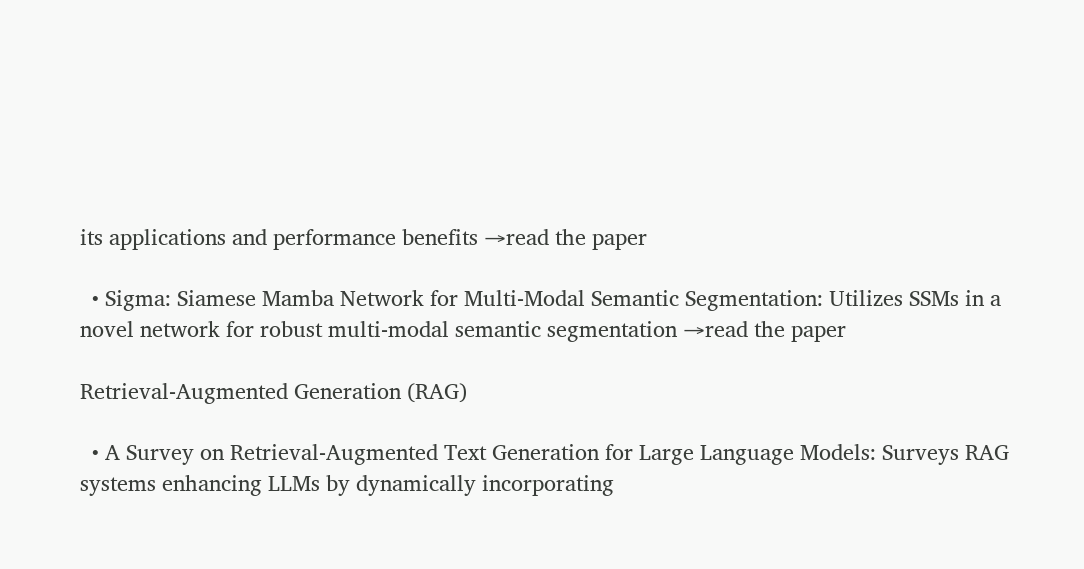its applications and performance benefits →read the paper

  • Sigma: Siamese Mamba Network for Multi-Modal Semantic Segmentation: Utilizes SSMs in a novel network for robust multi-modal semantic segmentation →read the paper

Retrieval-Augmented Generation (RAG)

  • A Survey on Retrieval-Augmented Text Generation for Large Language Models: Surveys RAG systems enhancing LLMs by dynamically incorporating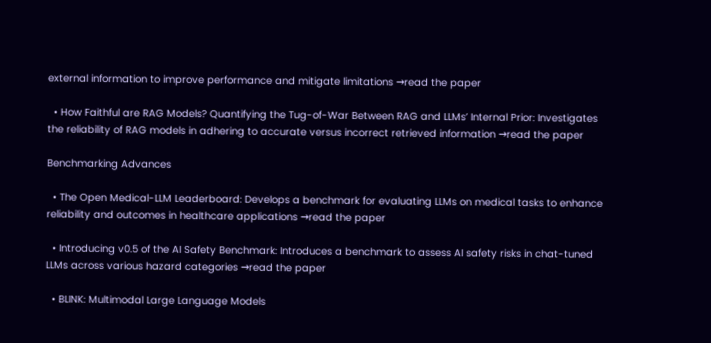external information to improve performance and mitigate limitations →read the paper

  • How Faithful are RAG Models? Quantifying the Tug-of-War Between RAG and LLMs’ Internal Prior: Investigates the reliability of RAG models in adhering to accurate versus incorrect retrieved information →read the paper

Benchmarking Advances

  • The Open Medical-LLM Leaderboard: Develops a benchmark for evaluating LLMs on medical tasks to enhance reliability and outcomes in healthcare applications →read the paper

  • Introducing v0.5 of the AI Safety Benchmark: Introduces a benchmark to assess AI safety risks in chat-tuned LLMs across various hazard categories →read the paper

  • BLINK: Multimodal Large Language Models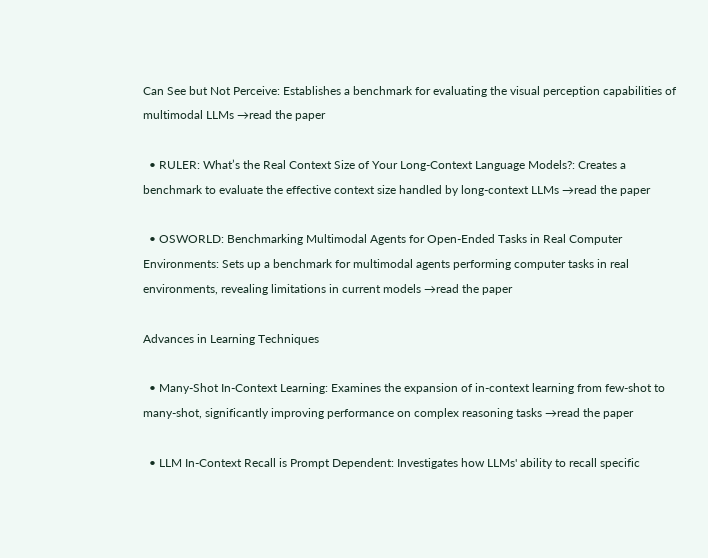Can See but Not Perceive: Establishes a benchmark for evaluating the visual perception capabilities of multimodal LLMs →read the paper

  • RULER: What’s the Real Context Size of Your Long-Context Language Models?: Creates a benchmark to evaluate the effective context size handled by long-context LLMs →read the paper

  • OSWORLD: Benchmarking Multimodal Agents for Open-Ended Tasks in Real Computer Environments: Sets up a benchmark for multimodal agents performing computer tasks in real environments, revealing limitations in current models →read the paper

Advances in Learning Techniques

  • Many-Shot In-Context Learning: Examines the expansion of in-context learning from few-shot to many-shot, significantly improving performance on complex reasoning tasks →read the paper

  • LLM In-Context Recall is Prompt Dependent: Investigates how LLMs' ability to recall specific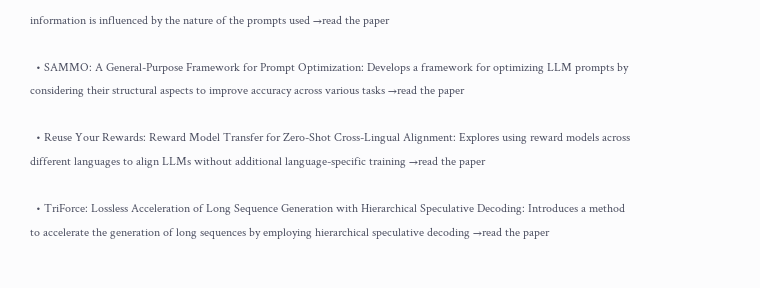information is influenced by the nature of the prompts used →read the paper

  • SAMMO: A General-Purpose Framework for Prompt Optimization: Develops a framework for optimizing LLM prompts by considering their structural aspects to improve accuracy across various tasks →read the paper

  • Reuse Your Rewards: Reward Model Transfer for Zero-Shot Cross-Lingual Alignment: Explores using reward models across different languages to align LLMs without additional language-specific training →read the paper

  • TriForce: Lossless Acceleration of Long Sequence Generation with Hierarchical Speculative Decoding: Introduces a method to accelerate the generation of long sequences by employing hierarchical speculative decoding →read the paper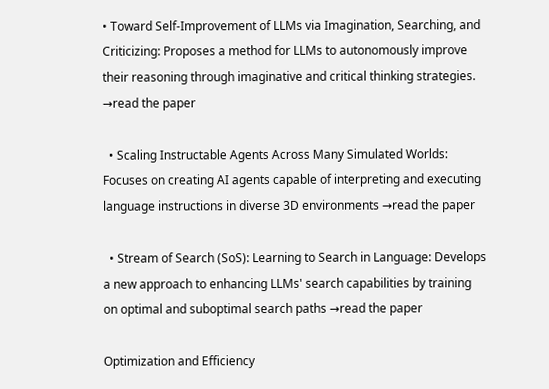• Toward Self-Improvement of LLMs via Imagination, Searching, and Criticizing: Proposes a method for LLMs to autonomously improve their reasoning through imaginative and critical thinking strategies. →read the paper

  • Scaling Instructable Agents Across Many Simulated Worlds: Focuses on creating AI agents capable of interpreting and executing language instructions in diverse 3D environments →read the paper

  • Stream of Search (SoS): Learning to Search in Language: Develops a new approach to enhancing LLMs' search capabilities by training on optimal and suboptimal search paths →read the paper

Optimization and Efficiency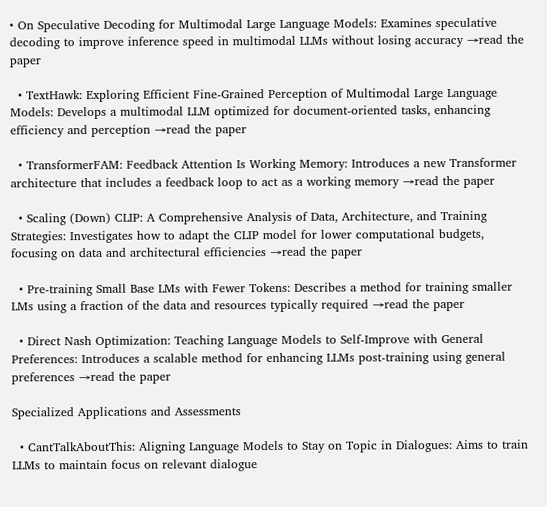• On Speculative Decoding for Multimodal Large Language Models: Examines speculative decoding to improve inference speed in multimodal LLMs without losing accuracy →read the paper

  • TextHawk: Exploring Efficient Fine-Grained Perception of Multimodal Large Language Models: Develops a multimodal LLM optimized for document-oriented tasks, enhancing efficiency and perception →read the paper

  • TransformerFAM: Feedback Attention Is Working Memory: Introduces a new Transformer architecture that includes a feedback loop to act as a working memory →read the paper

  • Scaling (Down) CLIP: A Comprehensive Analysis of Data, Architecture, and Training Strategies: Investigates how to adapt the CLIP model for lower computational budgets, focusing on data and architectural efficiencies →read the paper

  • Pre-training Small Base LMs with Fewer Tokens: Describes a method for training smaller LMs using a fraction of the data and resources typically required →read the paper

  • Direct Nash Optimization: Teaching Language Models to Self-Improve with General Preferences: Introduces a scalable method for enhancing LLMs post-training using general preferences →read the paper

Specialized Applications and Assessments

  • CantTalkAboutThis: Aligning Language Models to Stay on Topic in Dialogues: Aims to train LLMs to maintain focus on relevant dialogue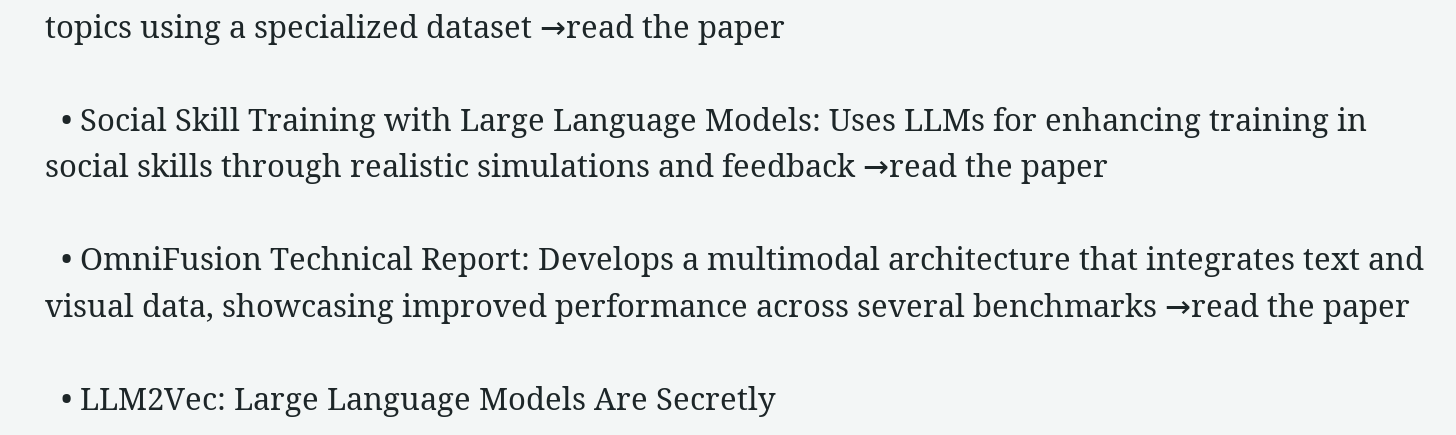topics using a specialized dataset →read the paper

  • Social Skill Training with Large Language Models: Uses LLMs for enhancing training in social skills through realistic simulations and feedback →read the paper

  • OmniFusion Technical Report: Develops a multimodal architecture that integrates text and visual data, showcasing improved performance across several benchmarks →read the paper

  • LLM2Vec: Large Language Models Are Secretly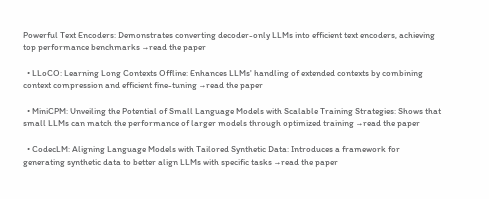Powerful Text Encoders: Demonstrates converting decoder-only LLMs into efficient text encoders, achieving top performance benchmarks →read the paper

  • LLoCO: Learning Long Contexts Offline: Enhances LLMs' handling of extended contexts by combining context compression and efficient fine-tuning →read the paper

  • MiniCPM: Unveiling the Potential of Small Language Models with Scalable Training Strategies: Shows that small LLMs can match the performance of larger models through optimized training →read the paper

  • CodecLM: Aligning Language Models with Tailored Synthetic Data: Introduces a framework for generating synthetic data to better align LLMs with specific tasks →read the paper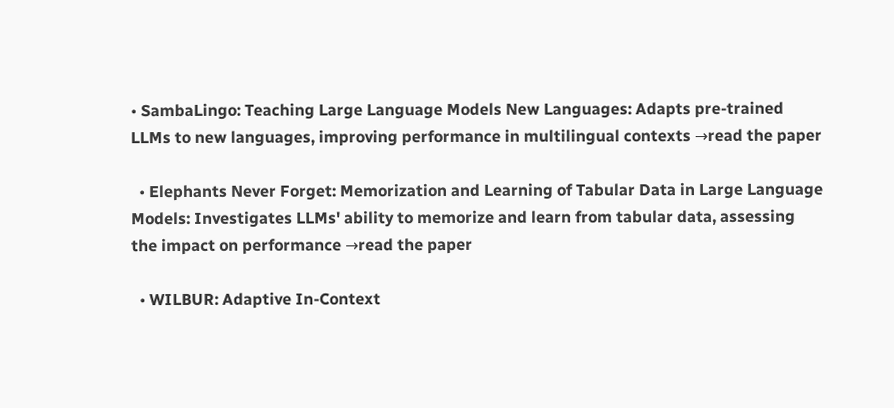• SambaLingo: Teaching Large Language Models New Languages: Adapts pre-trained LLMs to new languages, improving performance in multilingual contexts →read the paper

  • Elephants Never Forget: Memorization and Learning of Tabular Data in Large Language Models: Investigates LLMs' ability to memorize and learn from tabular data, assessing the impact on performance →read the paper

  • WILBUR: Adaptive In-Context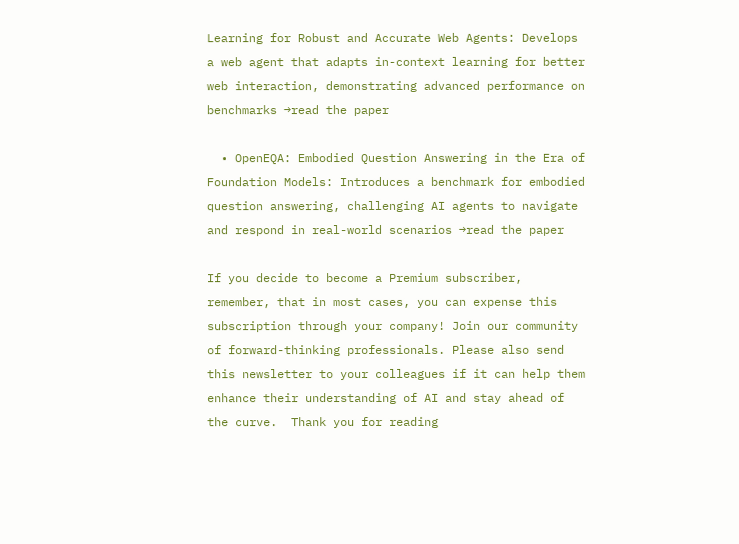Learning for Robust and Accurate Web Agents: Develops a web agent that adapts in-context learning for better web interaction, demonstrating advanced performance on benchmarks →read the paper

  • OpenEQA: Embodied Question Answering in the Era of Foundation Models: Introduces a benchmark for embodied question answering, challenging AI agents to navigate and respond in real-world scenarios →read the paper

If you decide to become a Premium subscriber, remember, that in most cases, you can expense this subscription through your company! Join our community of forward-thinking professionals. Please also send this newsletter to your colleagues if it can help them enhance their understanding of AI and stay ahead of the curve.  Thank you for reading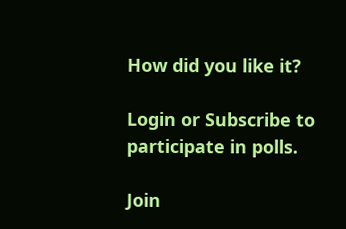How did you like it?

Login or Subscribe to participate in polls.

Join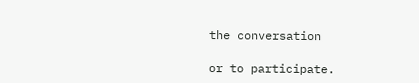the conversation

or to participate.